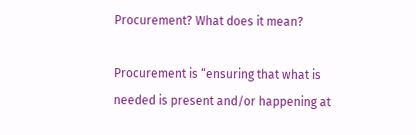Procurement? What does it mean?

Procurement is “ensuring that what is needed is present and/or happening at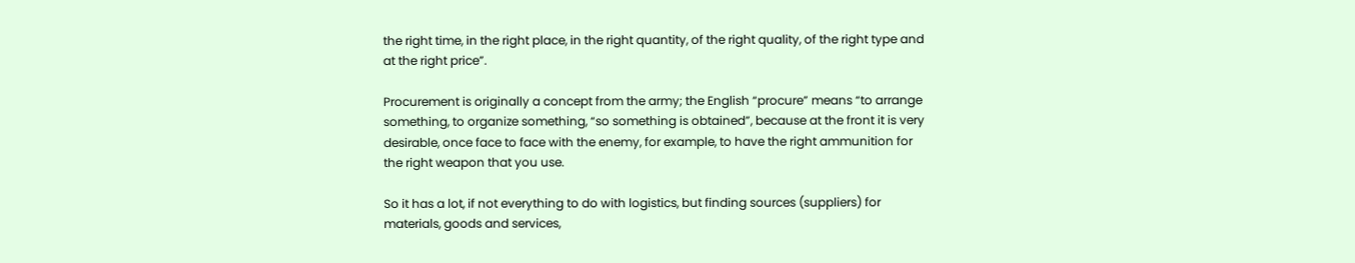the right time, in the right place, in the right quantity, of the right quality, of the right type and at the right price”.

Procurement is originally a concept from the army; the English “procure” means “to arrange something, to organize something, “so something is obtained”, because at the front it is very desirable, once face to face with the enemy, for example, to have the right ammunition for the right weapon that you use.

So it has a lot, if not everything to do with logistics, but finding sources (suppliers) for materials, goods and services,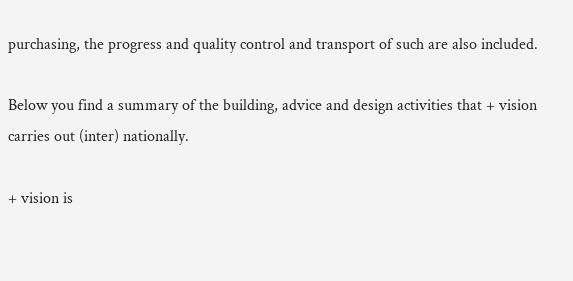purchasing, the progress and quality control and transport of such are also included.

Below you find a summary of the building, advice and design activities that + vision carries out (inter) nationally.

+ vision is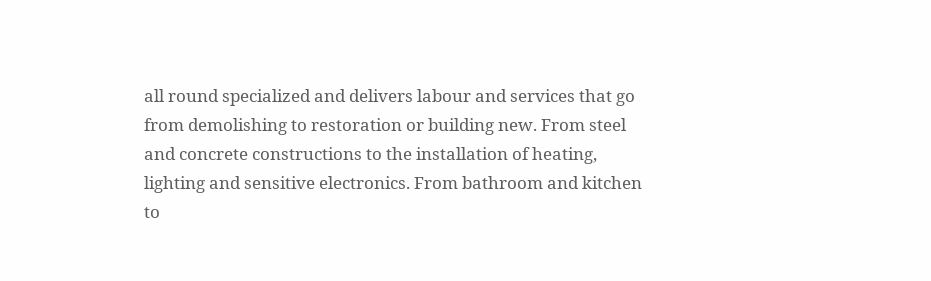all round specialized and delivers labour and services that go from demolishing to restoration or building new. From steel and concrete constructions to the installation of heating, lighting and sensitive electronics. From bathroom and kitchen to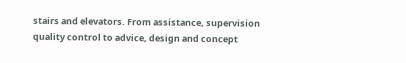stairs and elevators. From assistance, supervision quality control to advice, design and concept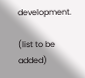development.

(list to be added)